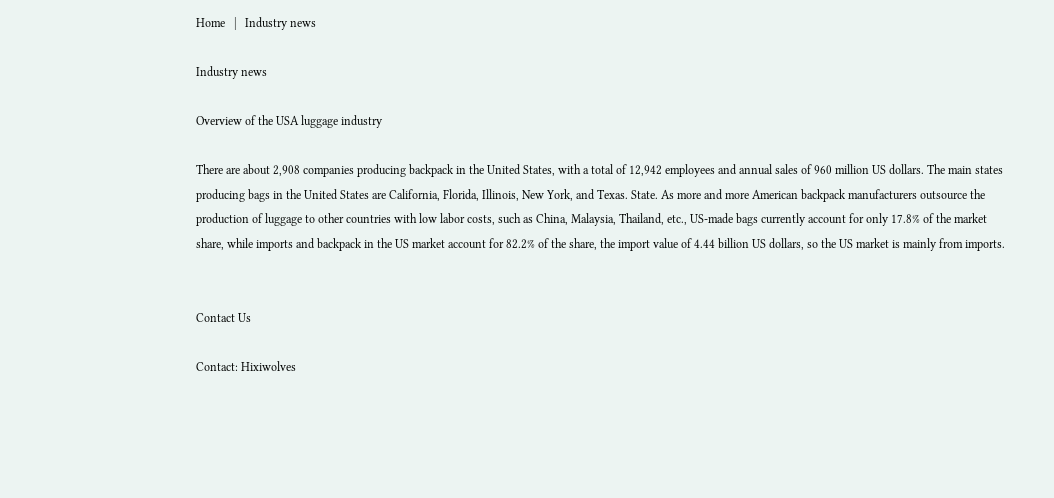Home   |   Industry news

Industry news

Overview of the USA luggage industry

There are about 2,908 companies producing backpack in the United States, with a total of 12,942 employees and annual sales of 960 million US dollars. The main states producing bags in the United States are California, Florida, Illinois, New York, and Texas. State. As more and more American backpack manufacturers outsource the production of luggage to other countries with low labor costs, such as China, Malaysia, Thailand, etc., US-made bags currently account for only 17.8% of the market share, while imports and backpack in the US market account for 82.2% of the share, the import value of 4.44 billion US dollars, so the US market is mainly from imports.


Contact Us

Contact: Hixiwolves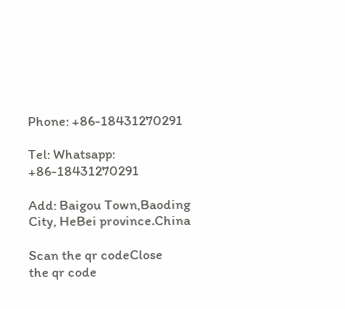Phone: +86-18431270291

Tel: Whatsapp: +86-18431270291

Add: Baigou Town,Baoding City, HeBei province.China

Scan the qr codeClose
the qr code